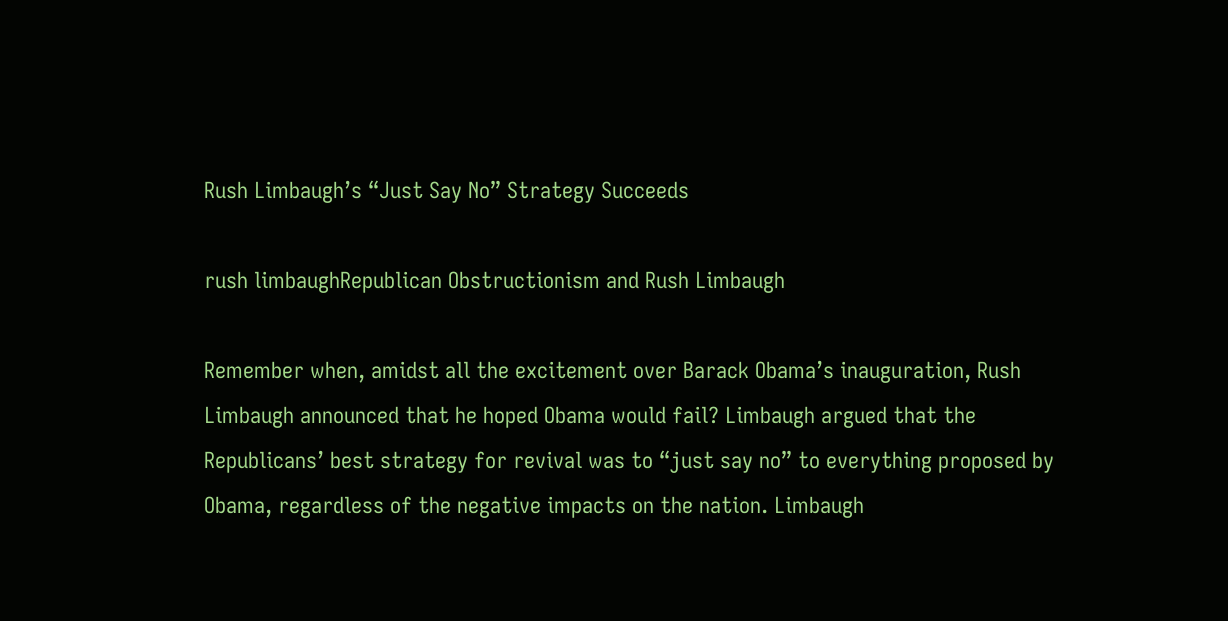Rush Limbaugh’s “Just Say No” Strategy Succeeds

rush limbaughRepublican Obstructionism and Rush Limbaugh

Remember when, amidst all the excitement over Barack Obama’s inauguration, Rush Limbaugh announced that he hoped Obama would fail? Limbaugh argued that the Republicans’ best strategy for revival was to “just say no” to everything proposed by Obama, regardless of the negative impacts on the nation. Limbaugh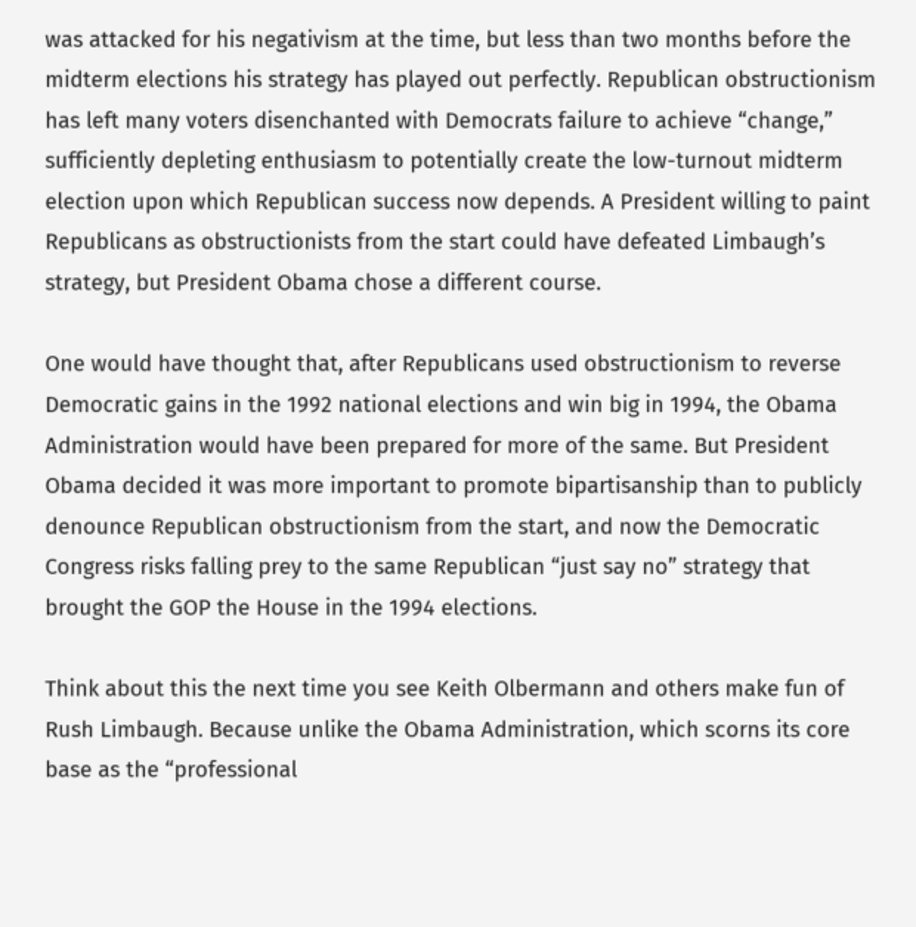was attacked for his negativism at the time, but less than two months before the midterm elections his strategy has played out perfectly. Republican obstructionism has left many voters disenchanted with Democrats failure to achieve “change,” sufficiently depleting enthusiasm to potentially create the low-turnout midterm election upon which Republican success now depends. A President willing to paint Republicans as obstructionists from the start could have defeated Limbaugh’s strategy, but President Obama chose a different course.

One would have thought that, after Republicans used obstructionism to reverse Democratic gains in the 1992 national elections and win big in 1994, the Obama Administration would have been prepared for more of the same. But President Obama decided it was more important to promote bipartisanship than to publicly denounce Republican obstructionism from the start, and now the Democratic Congress risks falling prey to the same Republican “just say no” strategy that brought the GOP the House in the 1994 elections.

Think about this the next time you see Keith Olbermann and others make fun of Rush Limbaugh. Because unlike the Obama Administration, which scorns its core base as the “professional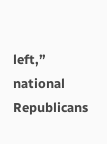left,” national Republicans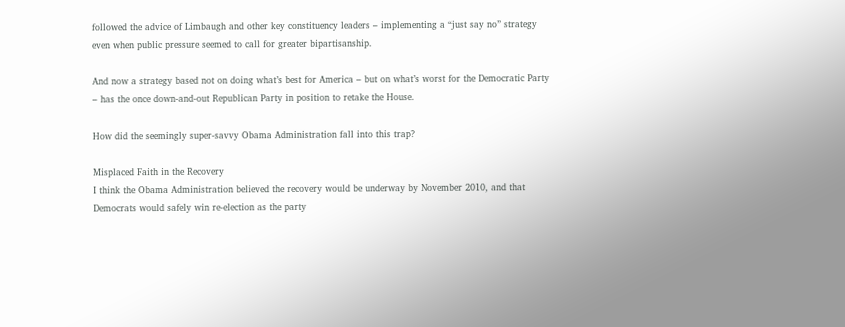followed the advice of Limbaugh and other key constituency leaders – implementing a “just say no” strategy even when public pressure seemed to call for greater bipartisanship.

And now a strategy based not on doing what’s best for America – but on what’s worst for the Democratic Party – has the once down-and-out Republican Party in position to retake the House.

How did the seemingly super-savvy Obama Administration fall into this trap?

Misplaced Faith in the Recovery
I think the Obama Administration believed the recovery would be underway by November 2010, and that Democrats would safely win re-election as the party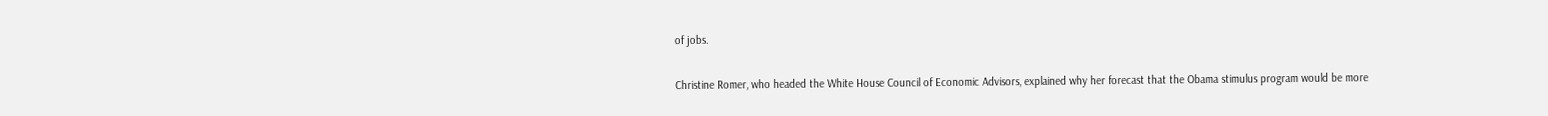of jobs.

Christine Romer, who headed the White House Council of Economic Advisors, explained why her forecast that the Obama stimulus program would be more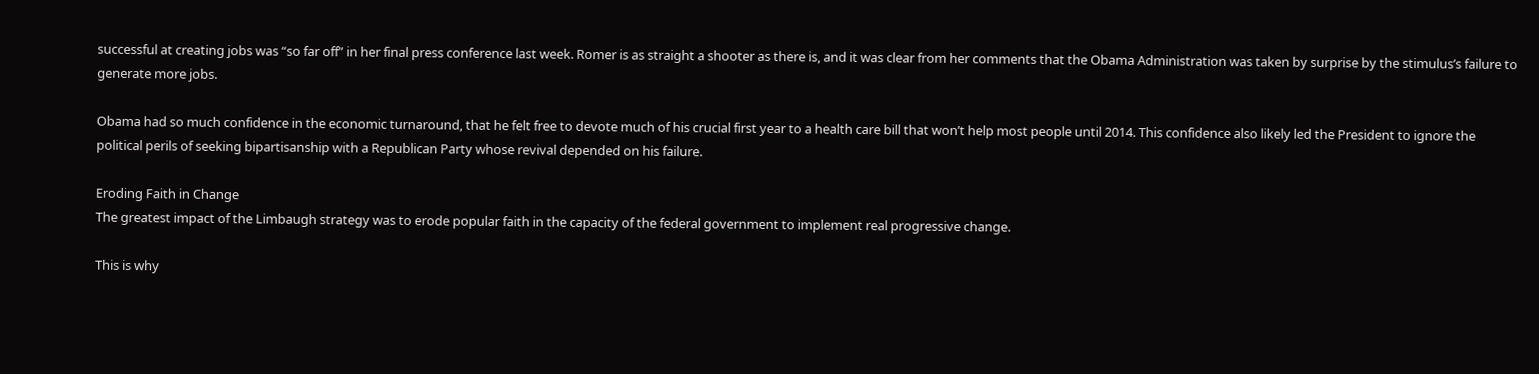successful at creating jobs was “so far off” in her final press conference last week. Romer is as straight a shooter as there is, and it was clear from her comments that the Obama Administration was taken by surprise by the stimulus’s failure to generate more jobs.

Obama had so much confidence in the economic turnaround, that he felt free to devote much of his crucial first year to a health care bill that won’t help most people until 2014. This confidence also likely led the President to ignore the political perils of seeking bipartisanship with a Republican Party whose revival depended on his failure.

Eroding Faith in Change
The greatest impact of the Limbaugh strategy was to erode popular faith in the capacity of the federal government to implement real progressive change.

This is why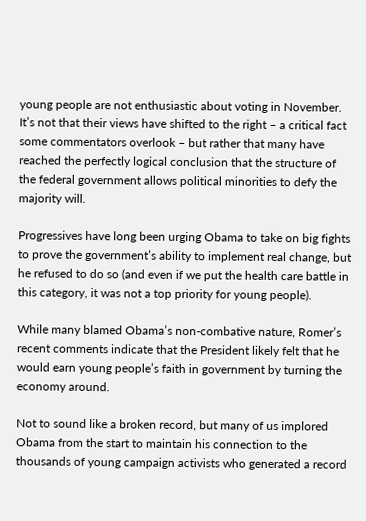young people are not enthusiastic about voting in November. It’s not that their views have shifted to the right – a critical fact some commentators overlook – but rather that many have reached the perfectly logical conclusion that the structure of the federal government allows political minorities to defy the majority will.

Progressives have long been urging Obama to take on big fights to prove the government’s ability to implement real change, but he refused to do so (and even if we put the health care battle in this category, it was not a top priority for young people).

While many blamed Obama’s non-combative nature, Romer’s recent comments indicate that the President likely felt that he would earn young people’s faith in government by turning the economy around.

Not to sound like a broken record, but many of us implored Obama from the start to maintain his connection to the thousands of young campaign activists who generated a record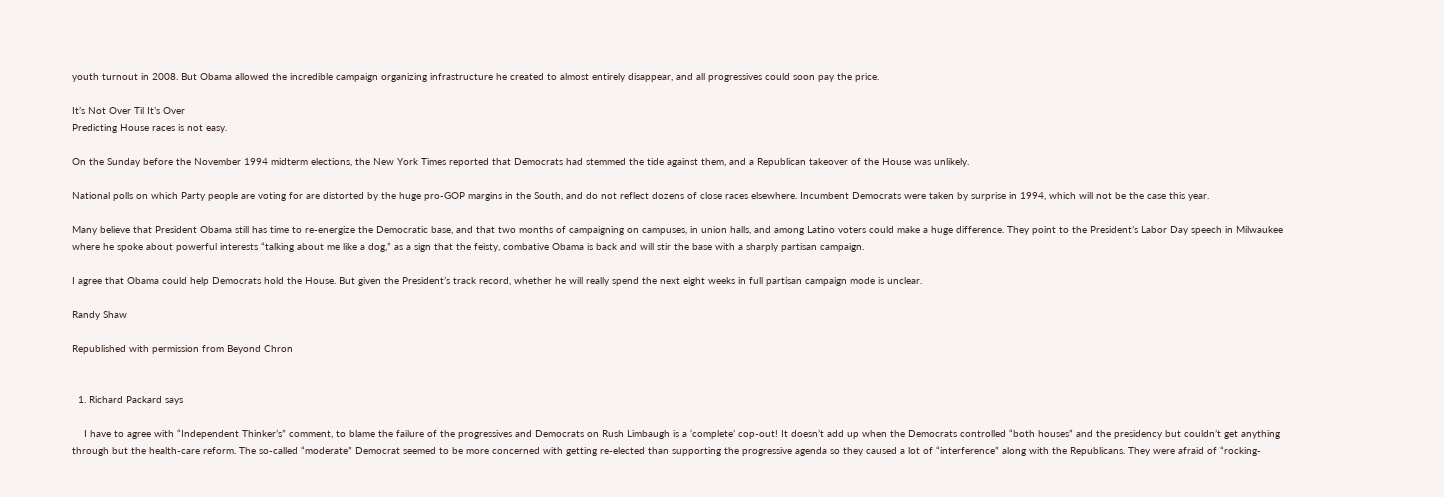youth turnout in 2008. But Obama allowed the incredible campaign organizing infrastructure he created to almost entirely disappear, and all progressives could soon pay the price.

It’s Not Over Til It’s Over
Predicting House races is not easy.

On the Sunday before the November 1994 midterm elections, the New York Times reported that Democrats had stemmed the tide against them, and a Republican takeover of the House was unlikely.

National polls on which Party people are voting for are distorted by the huge pro-GOP margins in the South, and do not reflect dozens of close races elsewhere. Incumbent Democrats were taken by surprise in 1994, which will not be the case this year.

Many believe that President Obama still has time to re-energize the Democratic base, and that two months of campaigning on campuses, in union halls, and among Latino voters could make a huge difference. They point to the President’s Labor Day speech in Milwaukee where he spoke about powerful interests “talking about me like a dog,” as a sign that the feisty, combative Obama is back and will stir the base with a sharply partisan campaign.

I agree that Obama could help Democrats hold the House. But given the President’s track record, whether he will really spend the next eight weeks in full partisan campaign mode is unclear.

Randy Shaw

Republished with permission from Beyond Chron


  1. Richard Packard says

    I have to agree with “Independent Thinker’s” comment, to blame the failure of the progressives and Democrats on Rush Limbaugh is a ‘complete’ cop-out! It doesn’t add up when the Democrats controlled “both houses” and the presidency but couldn’t get anything through but the health-care reform. The so-called “moderate” Democrat seemed to be more concerned with getting re-elected than supporting the progressive agenda so they caused a lot of “interference” along with the Republicans. They were afraid of “rocking-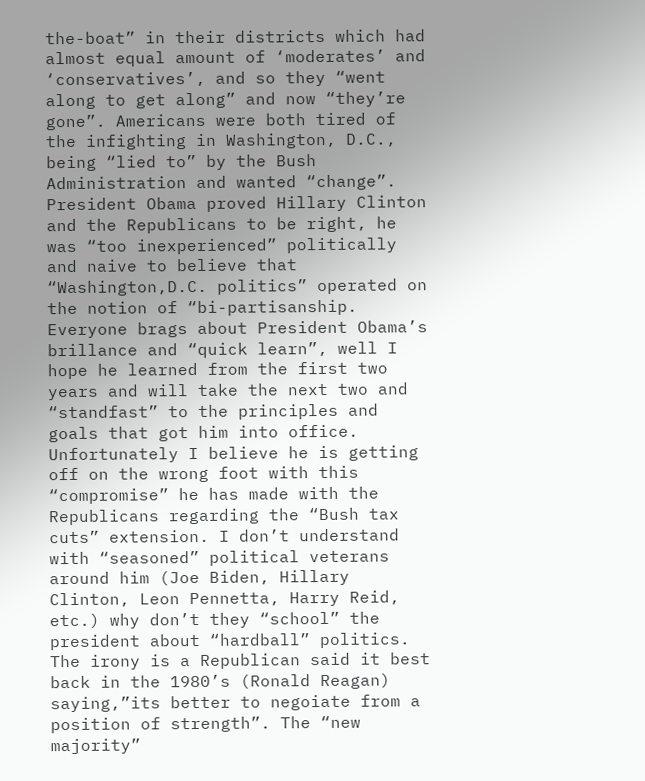the-boat” in their districts which had almost equal amount of ‘moderates’ and ‘conservatives’, and so they “went along to get along” and now “they’re gone”. Americans were both tired of the infighting in Washington, D.C., being “lied to” by the Bush Administration and wanted “change”. President Obama proved Hillary Clinton and the Republicans to be right, he was “too inexperienced” politically and naive to believe that “Washington,D.C. politics” operated on the notion of “bi-partisanship. Everyone brags about President Obama’s brillance and “quick learn”, well I hope he learned from the first two years and will take the next two and “standfast” to the principles and goals that got him into office. Unfortunately I believe he is getting off on the wrong foot with this “compromise” he has made with the Republicans regarding the “Bush tax cuts” extension. I don’t understand with “seasoned” political veterans around him (Joe Biden, Hillary Clinton, Leon Pennetta, Harry Reid, etc.) why don’t they “school” the president about “hardball” politics. The irony is a Republican said it best back in the 1980’s (Ronald Reagan) saying,”its better to negoiate from a position of strength”. The “new majority”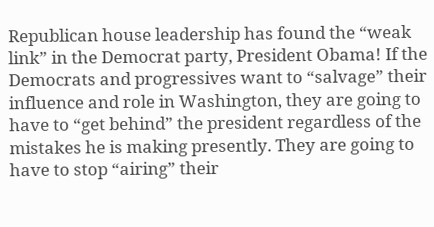Republican house leadership has found the “weak link” in the Democrat party, President Obama! If the Democrats and progressives want to “salvage” their influence and role in Washington, they are going to have to “get behind” the president regardless of the mistakes he is making presently. They are going to have to stop “airing” their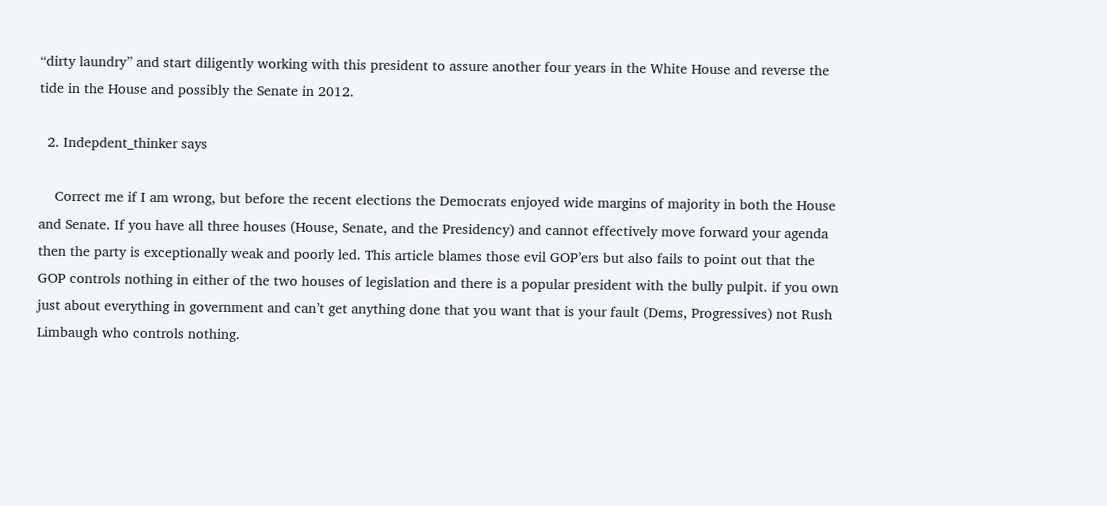“dirty laundry” and start diligently working with this president to assure another four years in the White House and reverse the tide in the House and possibly the Senate in 2012.

  2. Indepdent_thinker says

    Correct me if I am wrong, but before the recent elections the Democrats enjoyed wide margins of majority in both the House and Senate. If you have all three houses (House, Senate, and the Presidency) and cannot effectively move forward your agenda then the party is exceptionally weak and poorly led. This article blames those evil GOP’ers but also fails to point out that the GOP controls nothing in either of the two houses of legislation and there is a popular president with the bully pulpit. if you own just about everything in government and can’t get anything done that you want that is your fault (Dems, Progressives) not Rush Limbaugh who controls nothing.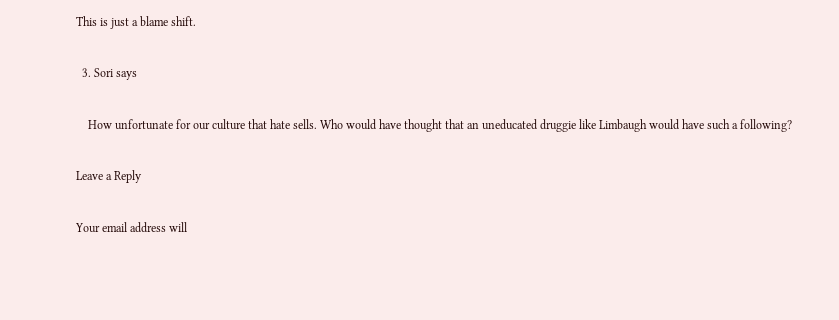This is just a blame shift.

  3. Sori says

    How unfortunate for our culture that hate sells. Who would have thought that an uneducated druggie like Limbaugh would have such a following?

Leave a Reply

Your email address will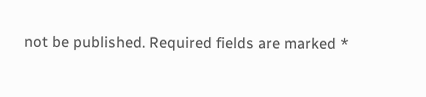not be published. Required fields are marked *